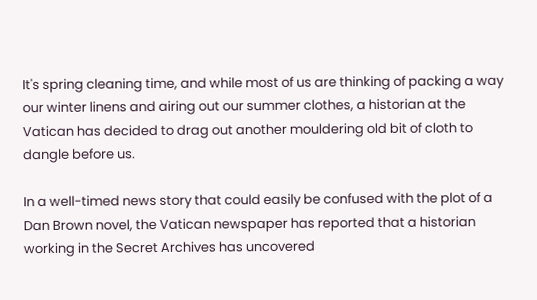It's spring cleaning time, and while most of us are thinking of packing a way our winter linens and airing out our summer clothes, a historian at the Vatican has decided to drag out another mouldering old bit of cloth to dangle before us.

In a well-timed news story that could easily be confused with the plot of a Dan Brown novel, the Vatican newspaper has reported that a historian working in the Secret Archives has uncovered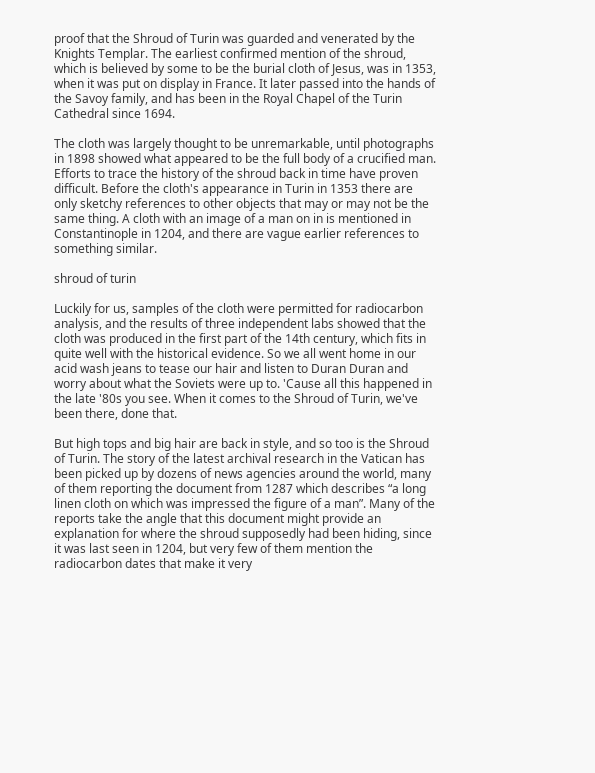proof that the Shroud of Turin was guarded and venerated by the Knights Templar. The earliest confirmed mention of the shroud, which is believed by some to be the burial cloth of Jesus, was in 1353, when it was put on display in France. It later passed into the hands of the Savoy family, and has been in the Royal Chapel of the Turin Cathedral since 1694.

The cloth was largely thought to be unremarkable, until photographs in 1898 showed what appeared to be the full body of a crucified man. Efforts to trace the history of the shroud back in time have proven difficult. Before the cloth's appearance in Turin in 1353 there are only sketchy references to other objects that may or may not be the same thing. A cloth with an image of a man on in is mentioned in Constantinople in 1204, and there are vague earlier references to something similar.

shroud of turin

Luckily for us, samples of the cloth were permitted for radiocarbon analysis, and the results of three independent labs showed that the cloth was produced in the first part of the 14th century, which fits in quite well with the historical evidence. So we all went home in our acid wash jeans to tease our hair and listen to Duran Duran and worry about what the Soviets were up to. 'Cause all this happened in the late '80s you see. When it comes to the Shroud of Turin, we've been there, done that.

But high tops and big hair are back in style, and so too is the Shroud of Turin. The story of the latest archival research in the Vatican has been picked up by dozens of news agencies around the world, many of them reporting the document from 1287 which describes “a long linen cloth on which was impressed the figure of a man”. Many of the reports take the angle that this document might provide an explanation for where the shroud supposedly had been hiding, since it was last seen in 1204, but very few of them mention the radiocarbon dates that make it very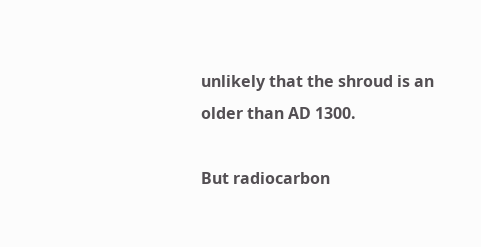unlikely that the shroud is an older than AD 1300.

But radiocarbon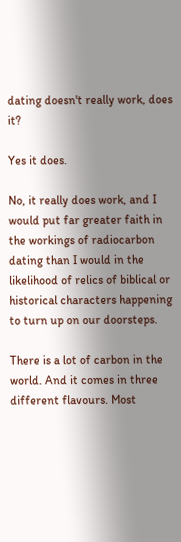dating doesn't really work, does it?

Yes it does.

No, it really does work, and I would put far greater faith in the workings of radiocarbon dating than I would in the likelihood of relics of biblical or historical characters happening to turn up on our doorsteps.

There is a lot of carbon in the world. And it comes in three different flavours. Most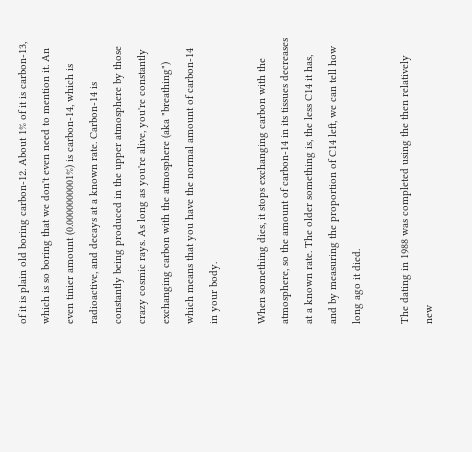of it is plain old boring carbon-12. About 1% of it is carbon-13, which is so boring that we don't even need to mention it. An even tinier amount (0.0000000001%) is carbon-14, which is radioactive, and decays at a known rate. Carbon-14 is constantly being produced in the upper atmosphere by those crazy cosmic rays. As long as you're alive, you're constantly exchanging carbon with the atmosphere (aka "breathing") which means that you have the normal amount of carbon-14 in your body.

When something dies, it stops exchanging carbon with the atmosphere, so the amount of carbon-14 in its tissues decreases at a known rate. The older something is, the less C14 it has, and by measuring the proportion of C14 left, we can tell how long ago it died.

The dating in 1988 was completed using the then relatively new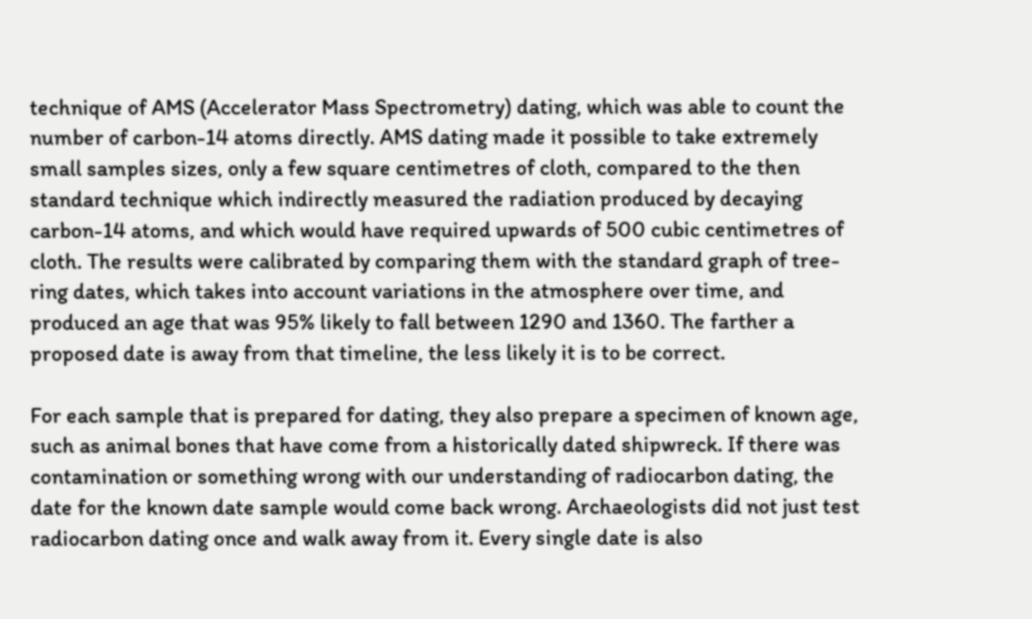technique of AMS (Accelerator Mass Spectrometry) dating, which was able to count the number of carbon-14 atoms directly. AMS dating made it possible to take extremely small samples sizes, only a few square centimetres of cloth, compared to the then standard technique which indirectly measured the radiation produced by decaying carbon-14 atoms, and which would have required upwards of 500 cubic centimetres of cloth. The results were calibrated by comparing them with the standard graph of tree-ring dates, which takes into account variations in the atmosphere over time, and produced an age that was 95% likely to fall between 1290 and 1360. The farther a proposed date is away from that timeline, the less likely it is to be correct.

For each sample that is prepared for dating, they also prepare a specimen of known age, such as animal bones that have come from a historically dated shipwreck. If there was contamination or something wrong with our understanding of radiocarbon dating, the date for the known date sample would come back wrong. Archaeologists did not just test radiocarbon dating once and walk away from it. Every single date is also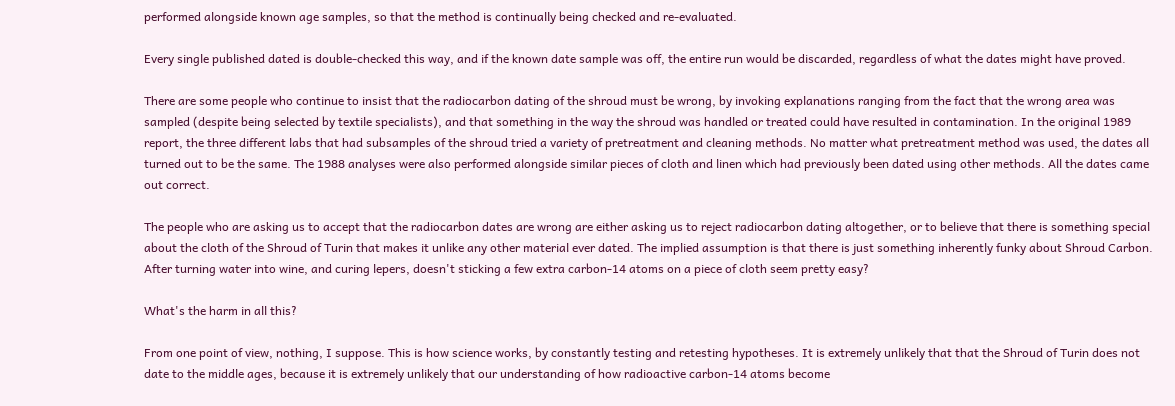performed alongside known age samples, so that the method is continually being checked and re-evaluated.

Every single published dated is double-checked this way, and if the known date sample was off, the entire run would be discarded, regardless of what the dates might have proved.

There are some people who continue to insist that the radiocarbon dating of the shroud must be wrong, by invoking explanations ranging from the fact that the wrong area was sampled (despite being selected by textile specialists), and that something in the way the shroud was handled or treated could have resulted in contamination. In the original 1989 report, the three different labs that had subsamples of the shroud tried a variety of pretreatment and cleaning methods. No matter what pretreatment method was used, the dates all turned out to be the same. The 1988 analyses were also performed alongside similar pieces of cloth and linen which had previously been dated using other methods. All the dates came out correct.

The people who are asking us to accept that the radiocarbon dates are wrong are either asking us to reject radiocarbon dating altogether, or to believe that there is something special about the cloth of the Shroud of Turin that makes it unlike any other material ever dated. The implied assumption is that there is just something inherently funky about Shroud Carbon. After turning water into wine, and curing lepers, doesn't sticking a few extra carbon-14 atoms on a piece of cloth seem pretty easy?

What's the harm in all this?

From one point of view, nothing, I suppose. This is how science works, by constantly testing and retesting hypotheses. It is extremely unlikely that that the Shroud of Turin does not date to the middle ages, because it is extremely unlikely that our understanding of how radioactive carbon-14 atoms become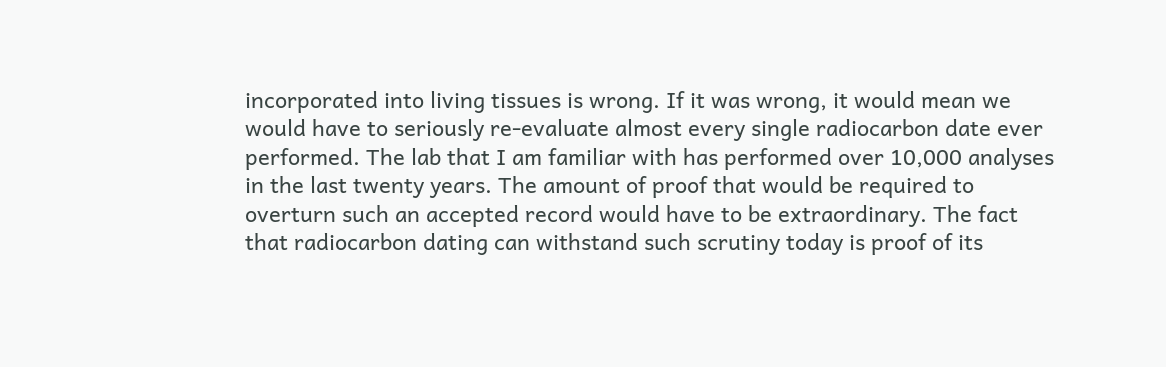incorporated into living tissues is wrong. If it was wrong, it would mean we would have to seriously re-evaluate almost every single radiocarbon date ever performed. The lab that I am familiar with has performed over 10,000 analyses in the last twenty years. The amount of proof that would be required to overturn such an accepted record would have to be extraordinary. The fact that radiocarbon dating can withstand such scrutiny today is proof of its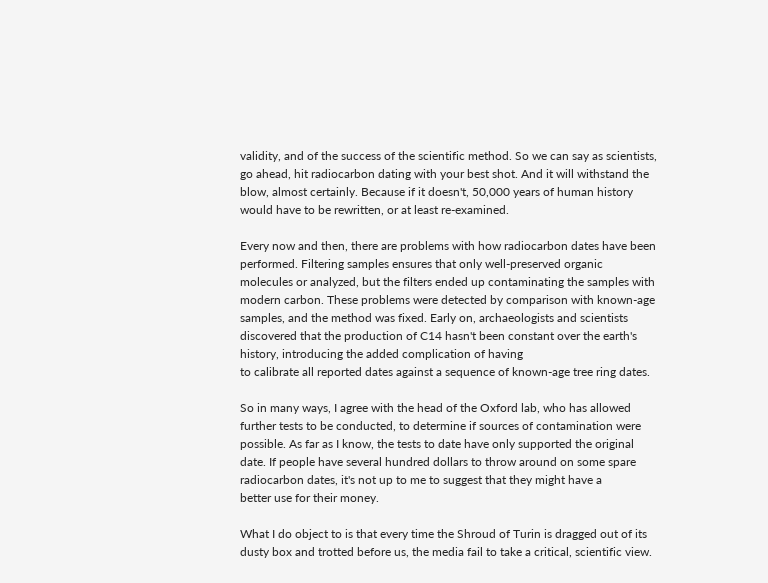validity, and of the success of the scientific method. So we can say as scientists, go ahead, hit radiocarbon dating with your best shot. And it will withstand the blow, almost certainly. Because if it doesn't, 50,000 years of human history would have to be rewritten, or at least re-examined.

Every now and then, there are problems with how radiocarbon dates have been performed. Filtering samples ensures that only well-preserved organic molecules or analyzed, but the filters ended up contaminating the samples with modern carbon. These problems were detected by comparison with known-age samples, and the method was fixed. Early on, archaeologists and scientists discovered that the production of C14 hasn't been constant over the earth's history, introducing the added complication of having
to calibrate all reported dates against a sequence of known-age tree ring dates.

So in many ways, I agree with the head of the Oxford lab, who has allowed further tests to be conducted, to determine if sources of contamination were possible. As far as I know, the tests to date have only supported the original date. If people have several hundred dollars to throw around on some spare radiocarbon dates, it's not up to me to suggest that they might have a
better use for their money.

What I do object to is that every time the Shroud of Turin is dragged out of its dusty box and trotted before us, the media fail to take a critical, scientific view.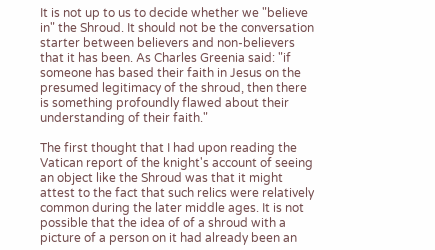It is not up to us to decide whether we "believe in" the Shroud. It should not be the conversation starter between believers and non-believers that it has been. As Charles Greenia said: "if someone has based their faith in Jesus on the presumed legitimacy of the shroud, then there is something profoundly flawed about their understanding of their faith."

The first thought that I had upon reading the Vatican report of the knight's account of seeing an object like the Shroud was that it might attest to the fact that such relics were relatively common during the later middle ages. It is not possible that the idea of of a shroud with a picture of a person on it had already been an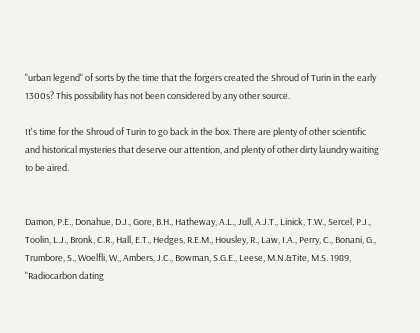"urban legend" of sorts by the time that the forgers created the Shroud of Turin in the early 1300s? This possibility has not been considered by any other source.

It's time for the Shroud of Turin to go back in the box. There are plenty of other scientific and historical mysteries that deserve our attention, and plenty of other dirty laundry waiting to be aired.


Damon, P.E., Donahue, D.J., Gore, B.H., Hatheway, A.L., Jull, A.J.T., Linick, T.W., Sercel, P.J., Toolin, L.J., Bronk, C.R., Hall, E.T., Hedges, R.E.M., Housley, R., Law, I.A., Perry, C., Bonani, G., Trumbore, S., Woelfli, W., Ambers, J.C., Bowman, S.G.E., Leese, M.N.&Tite, M.S. 1989, "Radiocarbon dating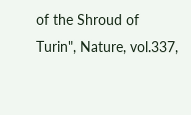of the Shroud of Turin", Nature, vol.337,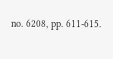no. 6208, pp. 611-615.